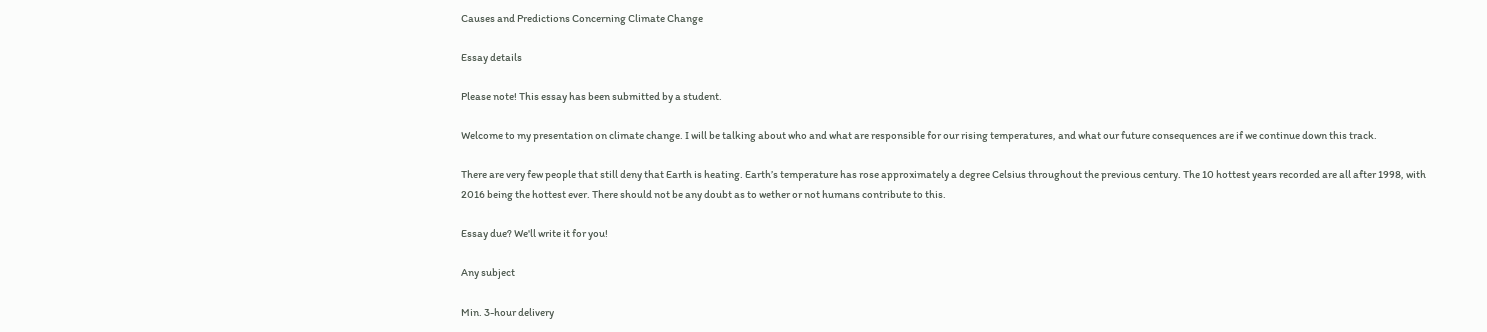Causes and Predictions Concerning Climate Change

Essay details

Please note! This essay has been submitted by a student.

Welcome to my presentation on climate change. I will be talking about who and what are responsible for our rising temperatures, and what our future consequences are if we continue down this track.

There are very few people that still deny that Earth is heating. Earth’s temperature has rose approximately a degree Celsius throughout the previous century. The 10 hottest years recorded are all after 1998, with 2016 being the hottest ever. There should not be any doubt as to wether or not humans contribute to this.

Essay due? We'll write it for you!

Any subject

Min. 3-hour delivery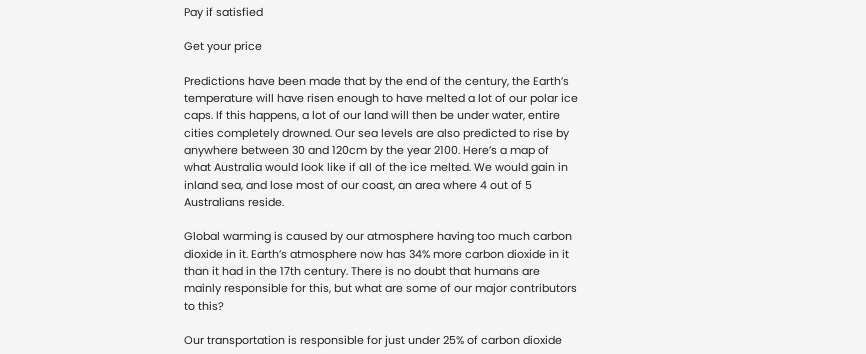Pay if satisfied

Get your price

Predictions have been made that by the end of the century, the Earth’s temperature will have risen enough to have melted a lot of our polar ice caps. If this happens, a lot of our land will then be under water, entire cities completely drowned. Our sea levels are also predicted to rise by anywhere between 30 and 120cm by the year 2100. Here’s a map of what Australia would look like if all of the ice melted. We would gain in inland sea, and lose most of our coast, an area where 4 out of 5 Australians reside.

Global warming is caused by our atmosphere having too much carbon dioxide in it. Earth’s atmosphere now has 34% more carbon dioxide in it than it had in the 17th century. There is no doubt that humans are mainly responsible for this, but what are some of our major contributors to this?

Our transportation is responsible for just under 25% of carbon dioxide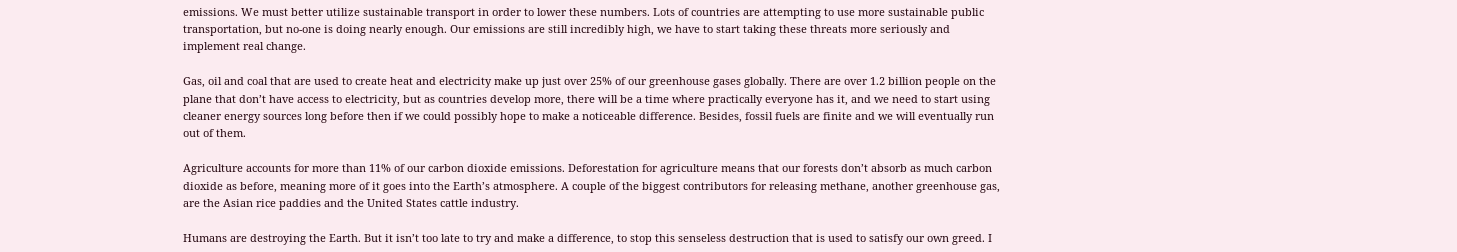emissions. We must better utilize sustainable transport in order to lower these numbers. Lots of countries are attempting to use more sustainable public transportation, but no-one is doing nearly enough. Our emissions are still incredibly high, we have to start taking these threats more seriously and implement real change.

Gas, oil and coal that are used to create heat and electricity make up just over 25% of our greenhouse gases globally. There are over 1.2 billion people on the plane that don’t have access to electricity, but as countries develop more, there will be a time where practically everyone has it, and we need to start using cleaner energy sources long before then if we could possibly hope to make a noticeable difference. Besides, fossil fuels are finite and we will eventually run out of them.

Agriculture accounts for more than 11% of our carbon dioxide emissions. Deforestation for agriculture means that our forests don’t absorb as much carbon dioxide as before, meaning more of it goes into the Earth’s atmosphere. A couple of the biggest contributors for releasing methane, another greenhouse gas, are the Asian rice paddies and the United States cattle industry.

Humans are destroying the Earth. But it isn’t too late to try and make a difference, to stop this senseless destruction that is used to satisfy our own greed. I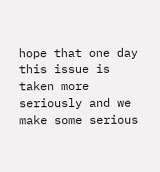hope that one day this issue is taken more seriously and we make some serious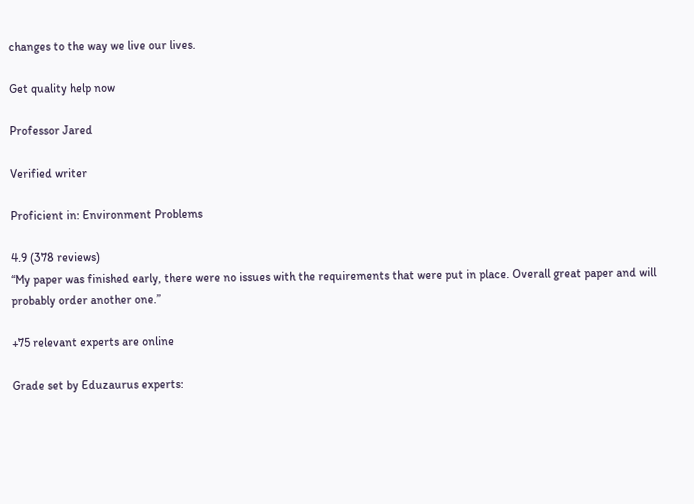changes to the way we live our lives.

Get quality help now

Professor Jared

Verified writer

Proficient in: Environment Problems

4.9 (378 reviews)
“My paper was finished early, there were no issues with the requirements that were put in place. Overall great paper and will probably order another one.”

+75 relevant experts are online

Grade set by Eduzaurus experts: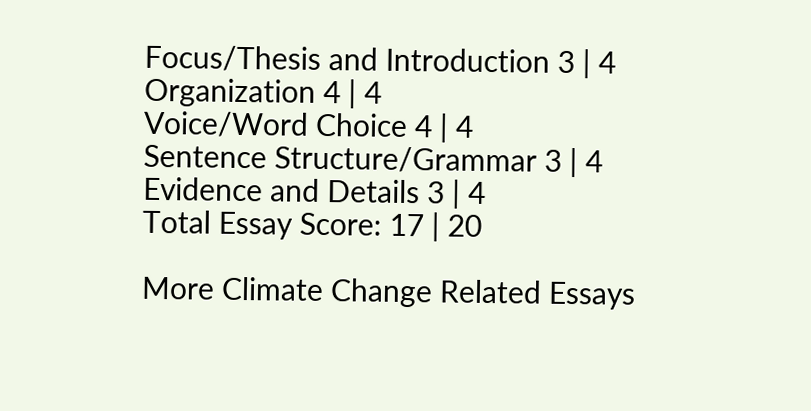Focus/Thesis and Introduction 3 | 4
Organization 4 | 4
Voice/Word Choice 4 | 4
Sentence Structure/Grammar 3 | 4
Evidence and Details 3 | 4
Total Essay Score: 17 | 20

More Climate Change Related Essays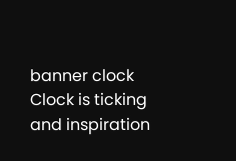banner clock
Clock is ticking and inspiration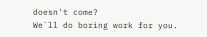doesn't come?
We`ll do boring work for you.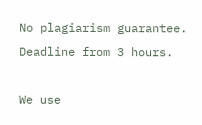No plagiarism guarantee. Deadline from 3 hours.

We use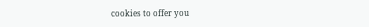cookies to offer you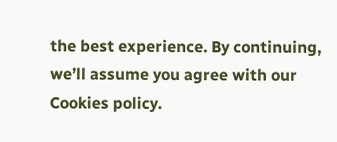the best experience. By continuing, we’ll assume you agree with our Cookies policy.